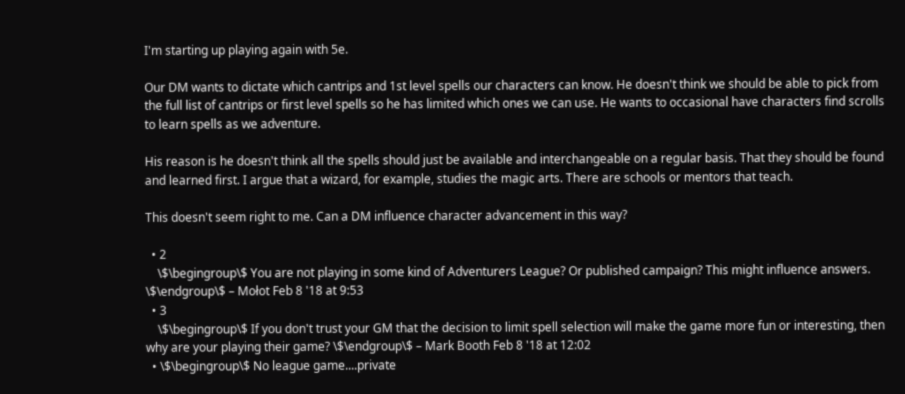I'm starting up playing again with 5e.

Our DM wants to dictate which cantrips and 1st level spells our characters can know. He doesn't think we should be able to pick from the full list of cantrips or first level spells so he has limited which ones we can use. He wants to occasional have characters find scrolls to learn spells as we adventure.

His reason is he doesn't think all the spells should just be available and interchangeable on a regular basis. That they should be found and learned first. I argue that a wizard, for example, studies the magic arts. There are schools or mentors that teach.

This doesn't seem right to me. Can a DM influence character advancement in this way?

  • 2
    \$\begingroup\$ You are not playing in some kind of Adventurers League? Or published campaign? This might influence answers. \$\endgroup\$ – Mołot Feb 8 '18 at 9:53
  • 3
    \$\begingroup\$ If you don't trust your GM that the decision to limit spell selection will make the game more fun or interesting, then why are your playing their game? \$\endgroup\$ – Mark Booth Feb 8 '18 at 12:02
  • \$\begingroup\$ No league game....private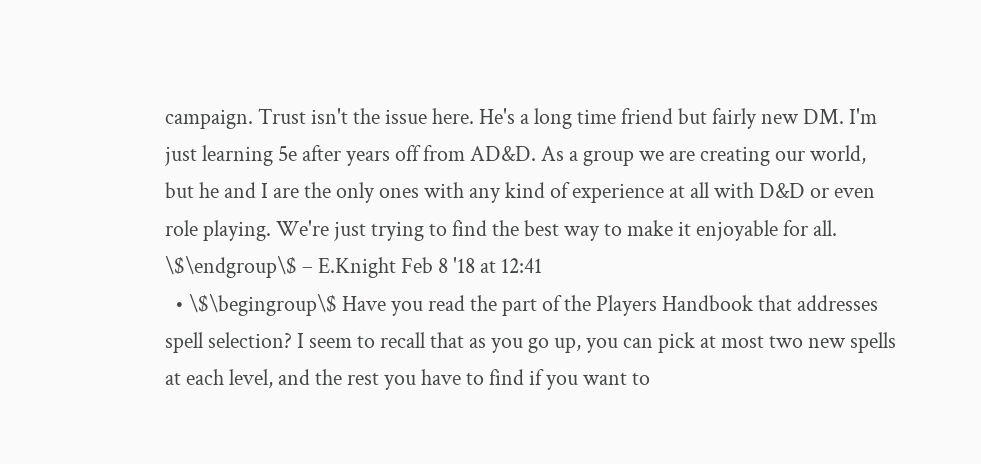campaign. Trust isn't the issue here. He's a long time friend but fairly new DM. I'm just learning 5e after years off from AD&D. As a group we are creating our world, but he and I are the only ones with any kind of experience at all with D&D or even role playing. We're just trying to find the best way to make it enjoyable for all. \$\endgroup\$ – E.Knight Feb 8 '18 at 12:41
  • \$\begingroup\$ Have you read the part of the Players Handbook that addresses spell selection? I seem to recall that as you go up, you can pick at most two new spells at each level, and the rest you have to find if you want to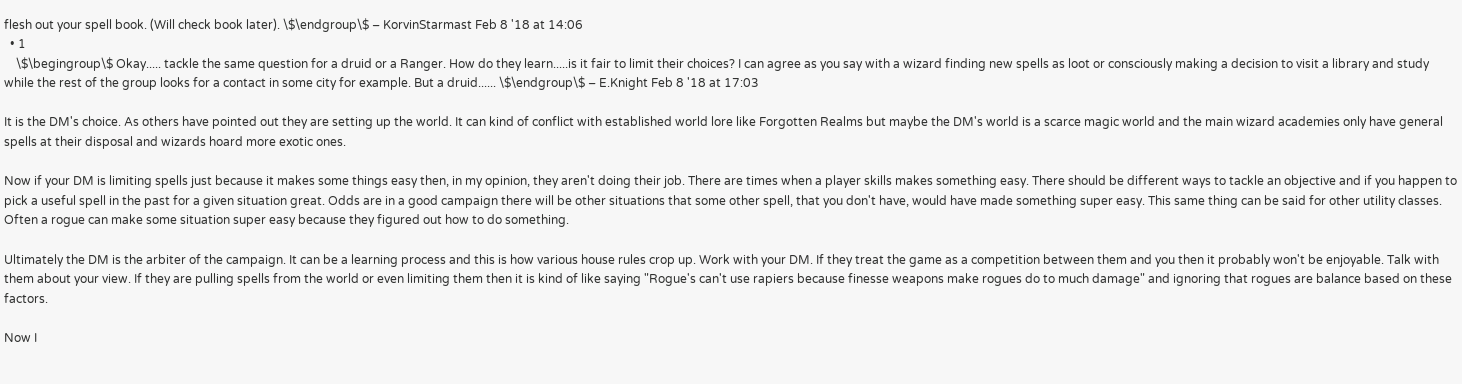flesh out your spell book. (Will check book later). \$\endgroup\$ – KorvinStarmast Feb 8 '18 at 14:06
  • 1
    \$\begingroup\$ Okay..... tackle the same question for a druid or a Ranger. How do they learn.....is it fair to limit their choices? I can agree as you say with a wizard finding new spells as loot or consciously making a decision to visit a library and study while the rest of the group looks for a contact in some city for example. But a druid...... \$\endgroup\$ – E.Knight Feb 8 '18 at 17:03

It is the DM's choice. As others have pointed out they are setting up the world. It can kind of conflict with established world lore like Forgotten Realms but maybe the DM's world is a scarce magic world and the main wizard academies only have general spells at their disposal and wizards hoard more exotic ones.

Now if your DM is limiting spells just because it makes some things easy then, in my opinion, they aren't doing their job. There are times when a player skills makes something easy. There should be different ways to tackle an objective and if you happen to pick a useful spell in the past for a given situation great. Odds are in a good campaign there will be other situations that some other spell, that you don't have, would have made something super easy. This same thing can be said for other utility classes. Often a rogue can make some situation super easy because they figured out how to do something.

Ultimately the DM is the arbiter of the campaign. It can be a learning process and this is how various house rules crop up. Work with your DM. If they treat the game as a competition between them and you then it probably won't be enjoyable. Talk with them about your view. If they are pulling spells from the world or even limiting them then it is kind of like saying "Rogue's can't use rapiers because finesse weapons make rogues do to much damage" and ignoring that rogues are balance based on these factors.

Now I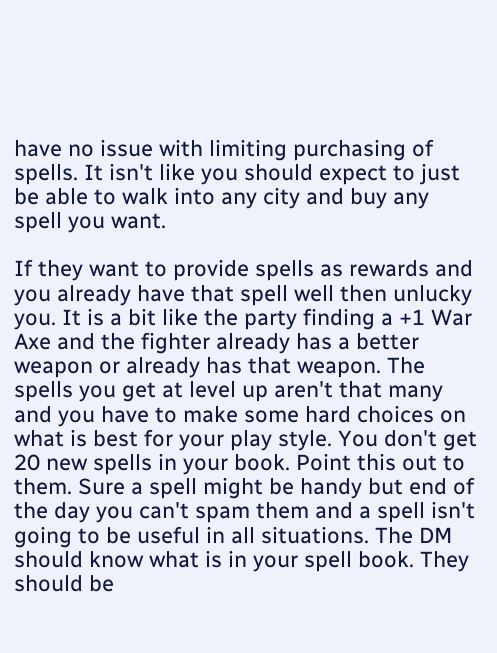have no issue with limiting purchasing of spells. It isn't like you should expect to just be able to walk into any city and buy any spell you want.

If they want to provide spells as rewards and you already have that spell well then unlucky you. It is a bit like the party finding a +1 War Axe and the fighter already has a better weapon or already has that weapon. The spells you get at level up aren't that many and you have to make some hard choices on what is best for your play style. You don't get 20 new spells in your book. Point this out to them. Sure a spell might be handy but end of the day you can't spam them and a spell isn't going to be useful in all situations. The DM should know what is in your spell book. They should be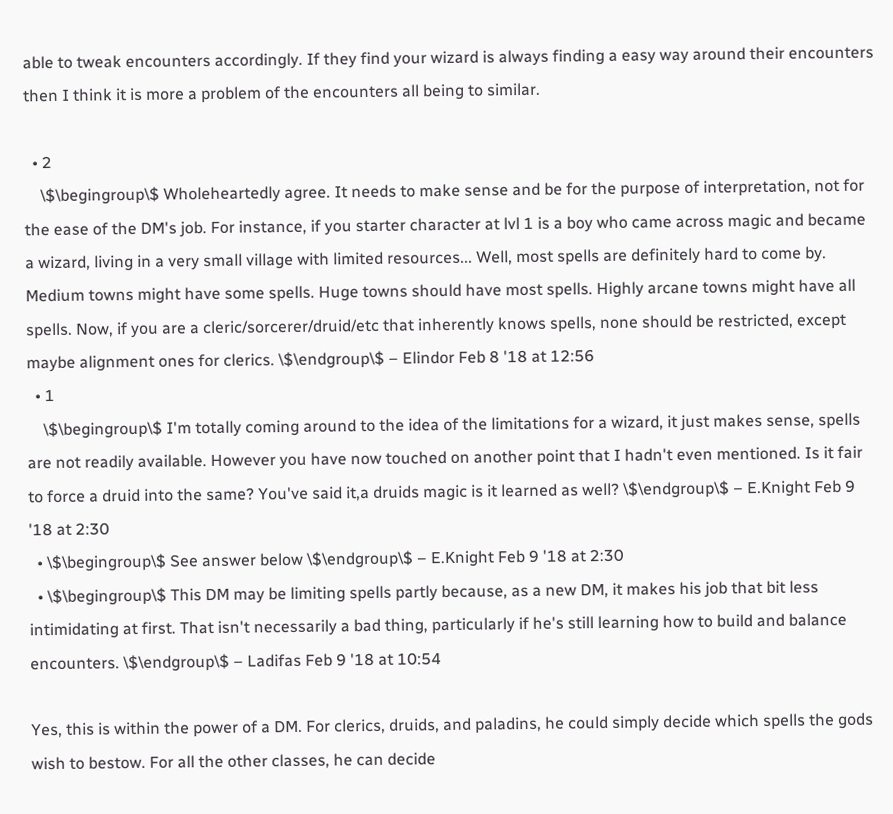able to tweak encounters accordingly. If they find your wizard is always finding a easy way around their encounters then I think it is more a problem of the encounters all being to similar.

  • 2
    \$\begingroup\$ Wholeheartedly agree. It needs to make sense and be for the purpose of interpretation, not for the ease of the DM's job. For instance, if you starter character at lvl 1 is a boy who came across magic and became a wizard, living in a very small village with limited resources... Well, most spells are definitely hard to come by. Medium towns might have some spells. Huge towns should have most spells. Highly arcane towns might have all spells. Now, if you are a cleric/sorcerer/druid/etc that inherently knows spells, none should be restricted, except maybe alignment ones for clerics. \$\endgroup\$ – Elindor Feb 8 '18 at 12:56
  • 1
    \$\begingroup\$ I'm totally coming around to the idea of the limitations for a wizard, it just makes sense, spells are not readily available. However you have now touched on another point that I hadn't even mentioned. Is it fair to force a druid into the same? You've said it,a druids magic is it learned as well? \$\endgroup\$ – E.Knight Feb 9 '18 at 2:30
  • \$\begingroup\$ See answer below \$\endgroup\$ – E.Knight Feb 9 '18 at 2:30
  • \$\begingroup\$ This DM may be limiting spells partly because, as a new DM, it makes his job that bit less intimidating at first. That isn't necessarily a bad thing, particularly if he's still learning how to build and balance encounters. \$\endgroup\$ – Ladifas Feb 9 '18 at 10:54

Yes, this is within the power of a DM. For clerics, druids, and paladins, he could simply decide which spells the gods wish to bestow. For all the other classes, he can decide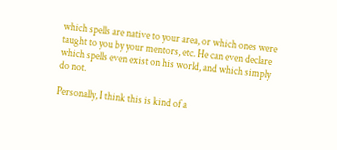which spells are native to your area, or which ones were taught to you by your mentors, etc. He can even declare which spells even exist on his world, and which simply do not.

Personally, I think this is kind of a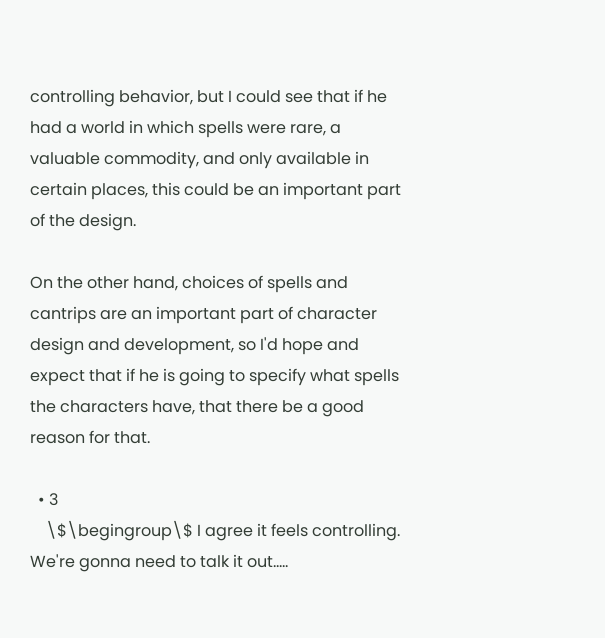controlling behavior, but I could see that if he had a world in which spells were rare, a valuable commodity, and only available in certain places, this could be an important part of the design.

On the other hand, choices of spells and cantrips are an important part of character design and development, so I'd hope and expect that if he is going to specify what spells the characters have, that there be a good reason for that.

  • 3
    \$\begingroup\$ I agree it feels controlling. We're gonna need to talk it out.....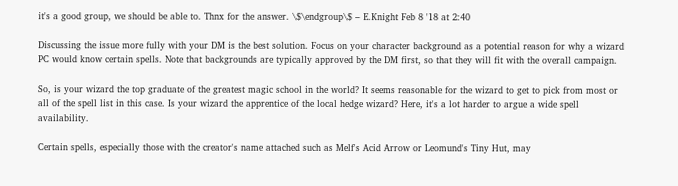it's a good group, we should be able to. Thnx for the answer. \$\endgroup\$ – E.Knight Feb 8 '18 at 2:40

Discussing the issue more fully with your DM is the best solution. Focus on your character background as a potential reason for why a wizard PC would know certain spells. Note that backgrounds are typically approved by the DM first, so that they will fit with the overall campaign.

So, is your wizard the top graduate of the greatest magic school in the world? It seems reasonable for the wizard to get to pick from most or all of the spell list in this case. Is your wizard the apprentice of the local hedge wizard? Here, it's a lot harder to argue a wide spell availability.

Certain spells, especially those with the creator's name attached such as Melf's Acid Arrow or Leomund's Tiny Hut, may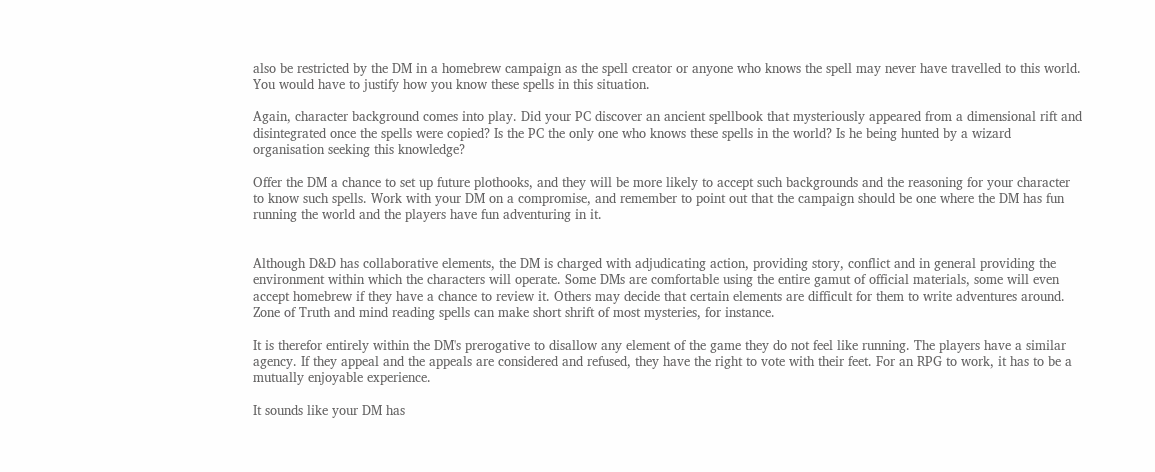also be restricted by the DM in a homebrew campaign as the spell creator or anyone who knows the spell may never have travelled to this world. You would have to justify how you know these spells in this situation.

Again, character background comes into play. Did your PC discover an ancient spellbook that mysteriously appeared from a dimensional rift and disintegrated once the spells were copied? Is the PC the only one who knows these spells in the world? Is he being hunted by a wizard organisation seeking this knowledge?

Offer the DM a chance to set up future plothooks, and they will be more likely to accept such backgrounds and the reasoning for your character to know such spells. Work with your DM on a compromise, and remember to point out that the campaign should be one where the DM has fun running the world and the players have fun adventuring in it.


Although D&D has collaborative elements, the DM is charged with adjudicating action, providing story, conflict and in general providing the environment within which the characters will operate. Some DMs are comfortable using the entire gamut of official materials, some will even accept homebrew if they have a chance to review it. Others may decide that certain elements are difficult for them to write adventures around. Zone of Truth and mind reading spells can make short shrift of most mysteries, for instance.

It is therefor entirely within the DM's prerogative to disallow any element of the game they do not feel like running. The players have a similar agency. If they appeal and the appeals are considered and refused, they have the right to vote with their feet. For an RPG to work, it has to be a mutually enjoyable experience.

It sounds like your DM has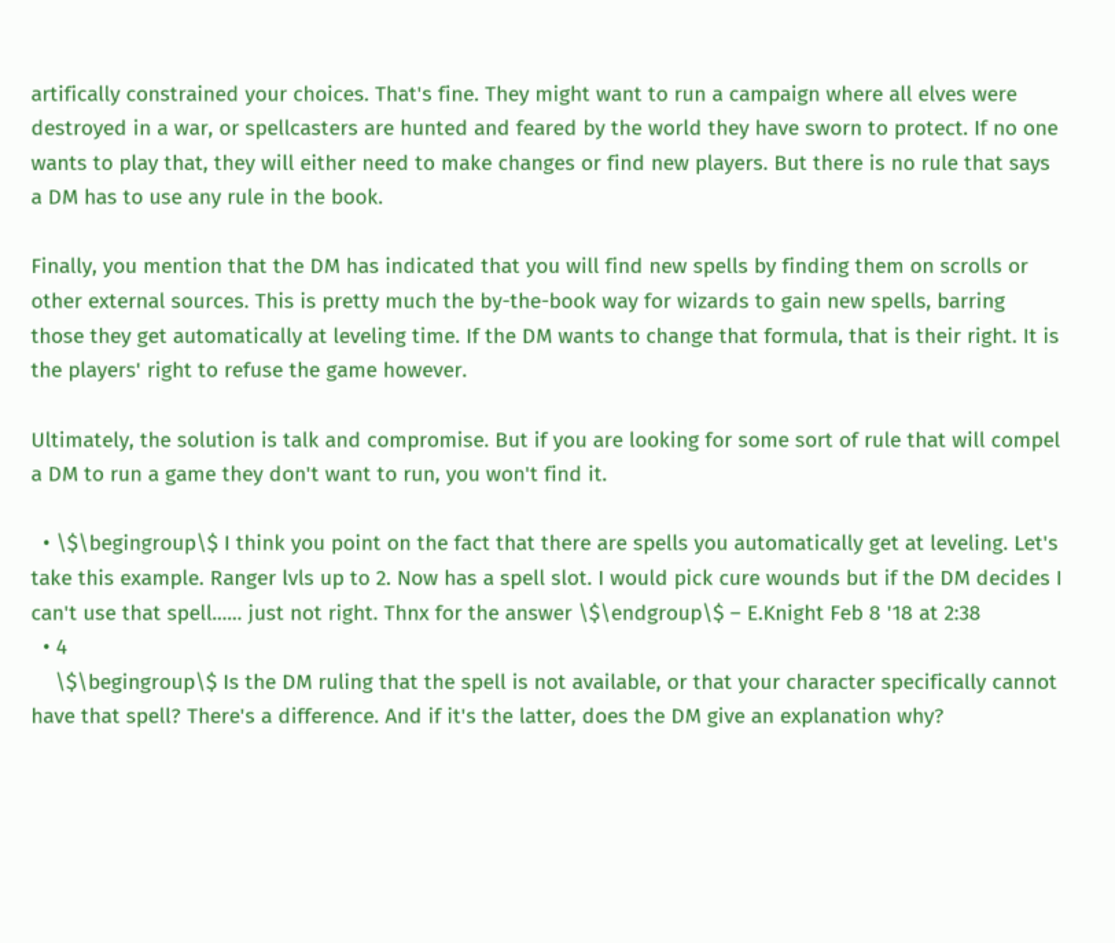artifically constrained your choices. That's fine. They might want to run a campaign where all elves were destroyed in a war, or spellcasters are hunted and feared by the world they have sworn to protect. If no one wants to play that, they will either need to make changes or find new players. But there is no rule that says a DM has to use any rule in the book.

Finally, you mention that the DM has indicated that you will find new spells by finding them on scrolls or other external sources. This is pretty much the by-the-book way for wizards to gain new spells, barring those they get automatically at leveling time. If the DM wants to change that formula, that is their right. It is the players' right to refuse the game however.

Ultimately, the solution is talk and compromise. But if you are looking for some sort of rule that will compel a DM to run a game they don't want to run, you won't find it.

  • \$\begingroup\$ I think you point on the fact that there are spells you automatically get at leveling. Let's take this example. Ranger lvls up to 2. Now has a spell slot. I would pick cure wounds but if the DM decides I can't use that spell...... just not right. Thnx for the answer \$\endgroup\$ – E.Knight Feb 8 '18 at 2:38
  • 4
    \$\begingroup\$ Is the DM ruling that the spell is not available, or that your character specifically cannot have that spell? There's a difference. And if it's the latter, does the DM give an explanation why?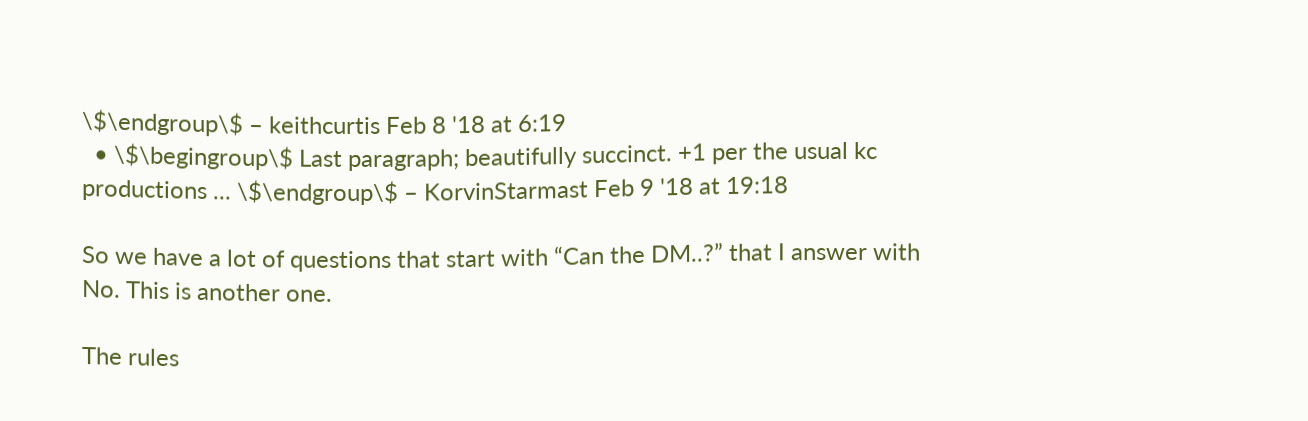\$\endgroup\$ – keithcurtis Feb 8 '18 at 6:19
  • \$\begingroup\$ Last paragraph; beautifully succinct. +1 per the usual kc productions ... \$\endgroup\$ – KorvinStarmast Feb 9 '18 at 19:18

So we have a lot of questions that start with “Can the DM..?” that I answer with No. This is another one.

The rules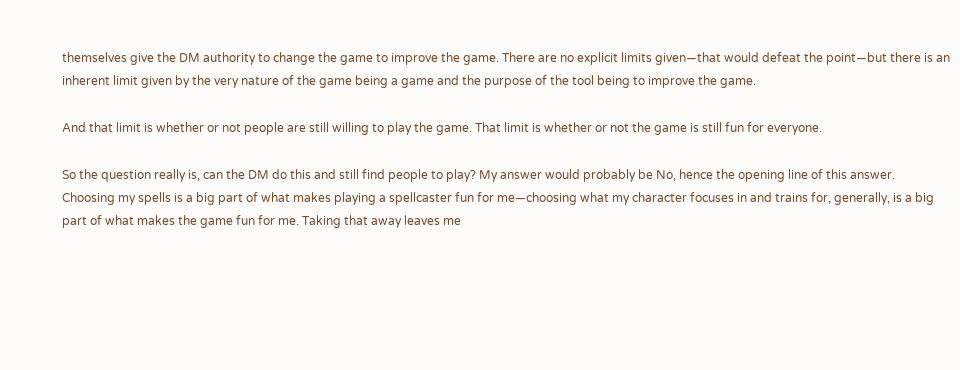themselves give the DM authority to change the game to improve the game. There are no explicit limits given—that would defeat the point—but there is an inherent limit given by the very nature of the game being a game and the purpose of the tool being to improve the game.

And that limit is whether or not people are still willing to play the game. That limit is whether or not the game is still fun for everyone.

So the question really is, can the DM do this and still find people to play? My answer would probably be No, hence the opening line of this answer. Choosing my spells is a big part of what makes playing a spellcaster fun for me—choosing what my character focuses in and trains for, generally, is a big part of what makes the game fun for me. Taking that away leaves me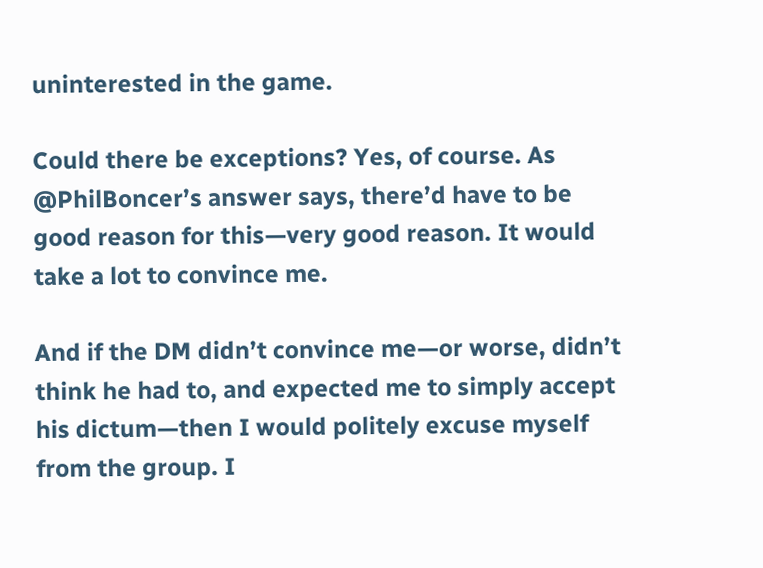uninterested in the game.

Could there be exceptions? Yes, of course. As @PhilBoncer’s answer says, there’d have to be good reason for this—very good reason. It would take a lot to convince me.

And if the DM didn’t convince me—or worse, didn’t think he had to, and expected me to simply accept his dictum—then I would politely excuse myself from the group. I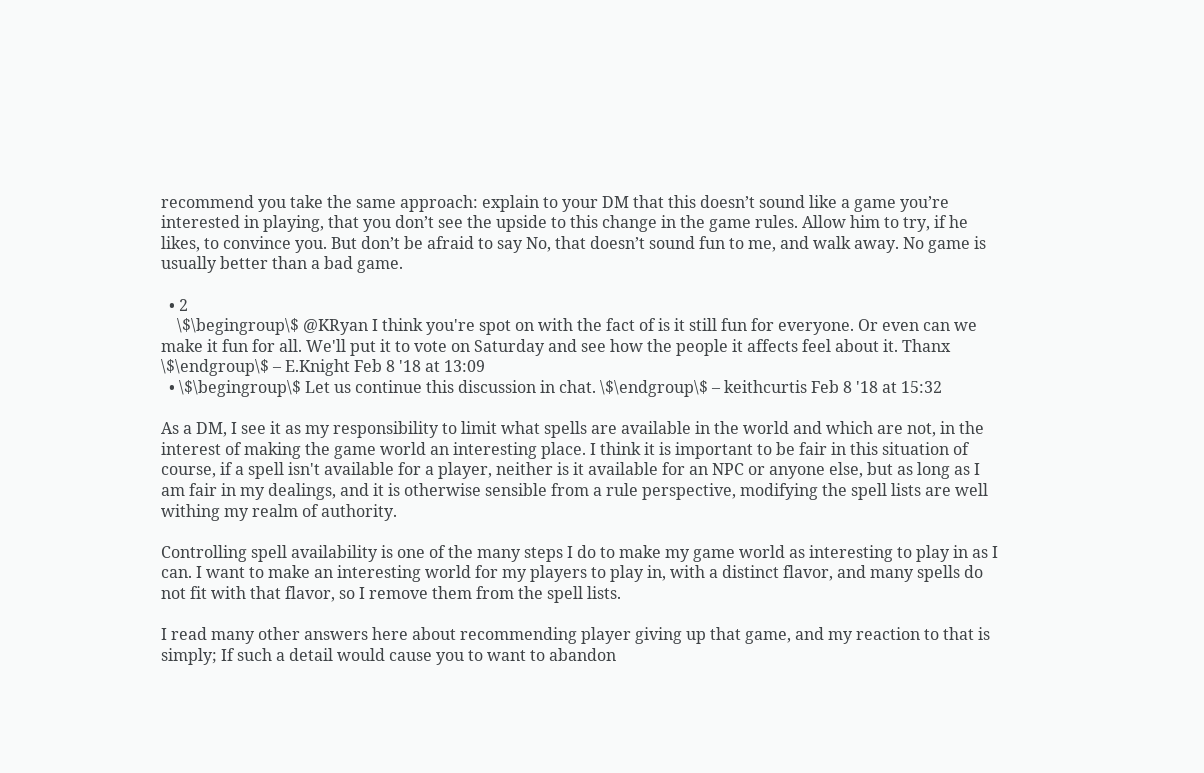recommend you take the same approach: explain to your DM that this doesn’t sound like a game you’re interested in playing, that you don’t see the upside to this change in the game rules. Allow him to try, if he likes, to convince you. But don’t be afraid to say No, that doesn’t sound fun to me, and walk away. No game is usually better than a bad game.

  • 2
    \$\begingroup\$ @KRyan I think you're spot on with the fact of is it still fun for everyone. Or even can we make it fun for all. We'll put it to vote on Saturday and see how the people it affects feel about it. Thanx \$\endgroup\$ – E.Knight Feb 8 '18 at 13:09
  • \$\begingroup\$ Let us continue this discussion in chat. \$\endgroup\$ – keithcurtis Feb 8 '18 at 15:32

As a DM, I see it as my responsibility to limit what spells are available in the world and which are not, in the interest of making the game world an interesting place. I think it is important to be fair in this situation of course, if a spell isn't available for a player, neither is it available for an NPC or anyone else, but as long as I am fair in my dealings, and it is otherwise sensible from a rule perspective, modifying the spell lists are well withing my realm of authority.

Controlling spell availability is one of the many steps I do to make my game world as interesting to play in as I can. I want to make an interesting world for my players to play in, with a distinct flavor, and many spells do not fit with that flavor, so I remove them from the spell lists.

I read many other answers here about recommending player giving up that game, and my reaction to that is simply; If such a detail would cause you to want to abandon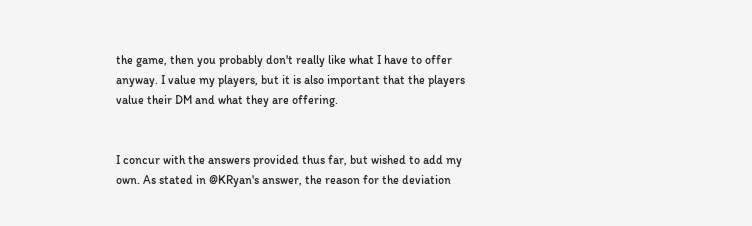the game, then you probably don't really like what I have to offer anyway. I value my players, but it is also important that the players value their DM and what they are offering.


I concur with the answers provided thus far, but wished to add my own. As stated in @KRyan's answer, the reason for the deviation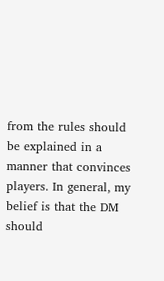from the rules should be explained in a manner that convinces players. In general, my belief is that the DM should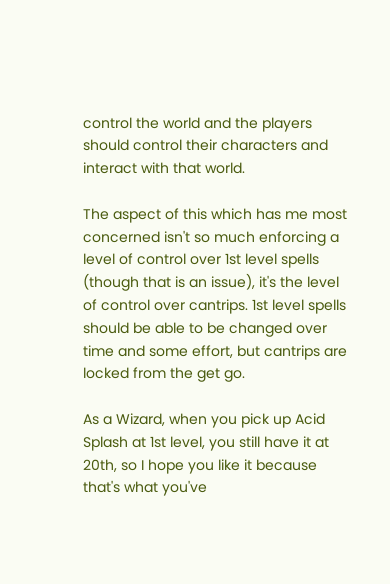control the world and the players should control their characters and interact with that world.

The aspect of this which has me most concerned isn't so much enforcing a level of control over 1st level spells (though that is an issue), it's the level of control over cantrips. 1st level spells should be able to be changed over time and some effort, but cantrips are locked from the get go.

As a Wizard, when you pick up Acid Splash at 1st level, you still have it at 20th, so I hope you like it because that's what you've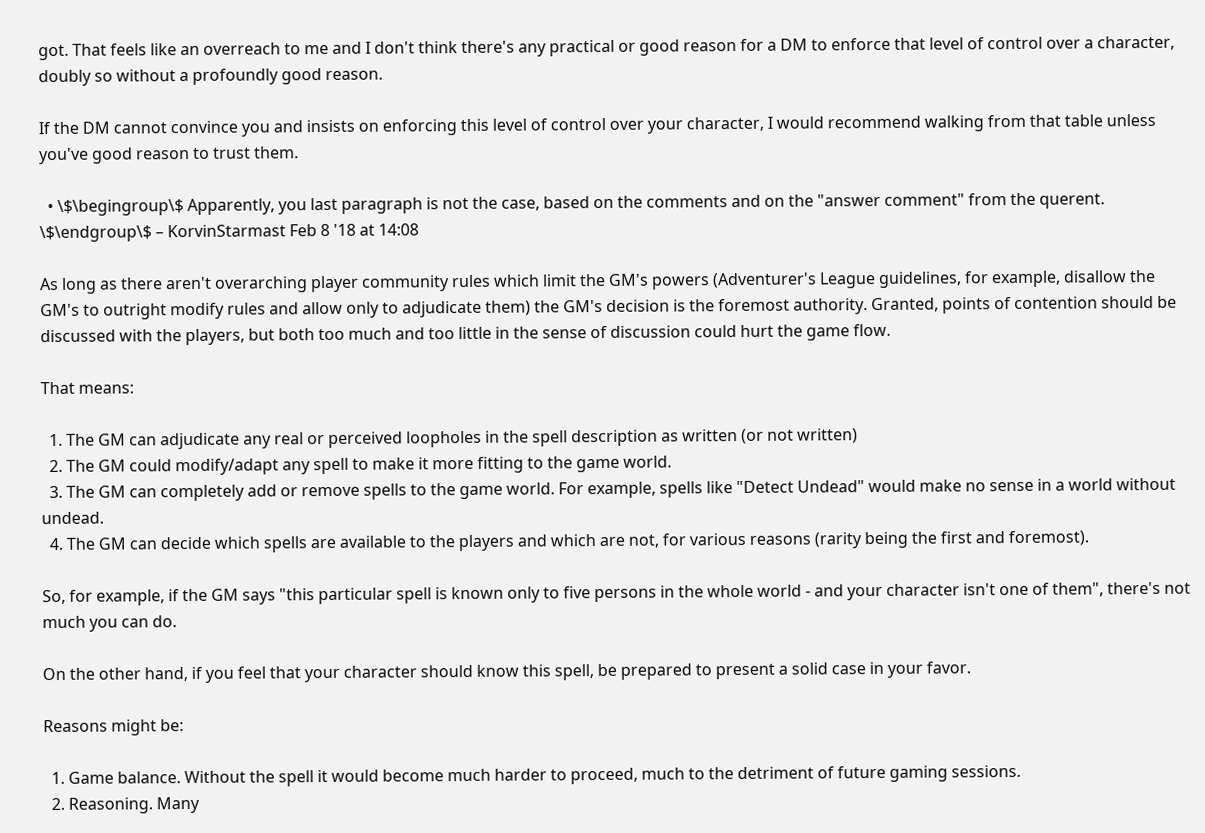got. That feels like an overreach to me and I don't think there's any practical or good reason for a DM to enforce that level of control over a character, doubly so without a profoundly good reason.

If the DM cannot convince you and insists on enforcing this level of control over your character, I would recommend walking from that table unless you've good reason to trust them.

  • \$\begingroup\$ Apparently, you last paragraph is not the case, based on the comments and on the "answer comment" from the querent. \$\endgroup\$ – KorvinStarmast Feb 8 '18 at 14:08

As long as there aren't overarching player community rules which limit the GM's powers (Adventurer's League guidelines, for example, disallow the GM's to outright modify rules and allow only to adjudicate them) the GM's decision is the foremost authority. Granted, points of contention should be discussed with the players, but both too much and too little in the sense of discussion could hurt the game flow.

That means:

  1. The GM can adjudicate any real or perceived loopholes in the spell description as written (or not written)
  2. The GM could modify/adapt any spell to make it more fitting to the game world.
  3. The GM can completely add or remove spells to the game world. For example, spells like "Detect Undead" would make no sense in a world without undead.
  4. The GM can decide which spells are available to the players and which are not, for various reasons (rarity being the first and foremost).

So, for example, if the GM says "this particular spell is known only to five persons in the whole world - and your character isn't one of them", there's not much you can do.

On the other hand, if you feel that your character should know this spell, be prepared to present a solid case in your favor.

Reasons might be:

  1. Game balance. Without the spell it would become much harder to proceed, much to the detriment of future gaming sessions.
  2. Reasoning. Many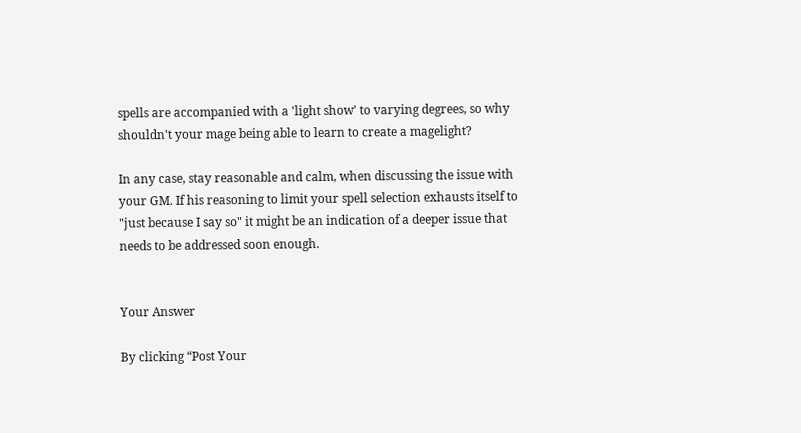spells are accompanied with a 'light show' to varying degrees, so why shouldn't your mage being able to learn to create a magelight?

In any case, stay reasonable and calm, when discussing the issue with your GM. If his reasoning to limit your spell selection exhausts itself to "just because I say so" it might be an indication of a deeper issue that needs to be addressed soon enough.


Your Answer

By clicking “Post Your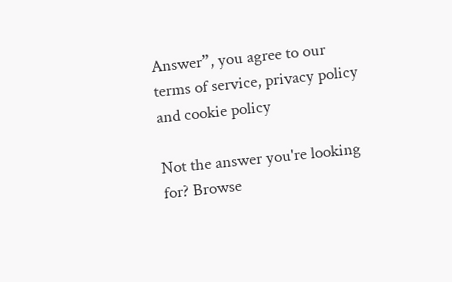Answer”, you agree to our terms of service, privacy policy and cookie policy

Not the answer you're looking for? Browse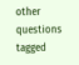other questions tagged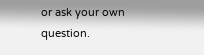or ask your own question.